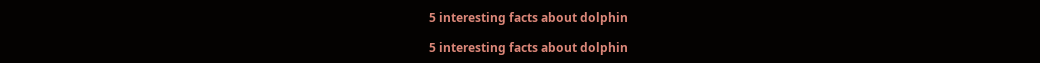5 interesting facts about dolphin

5 interesting facts about dolphin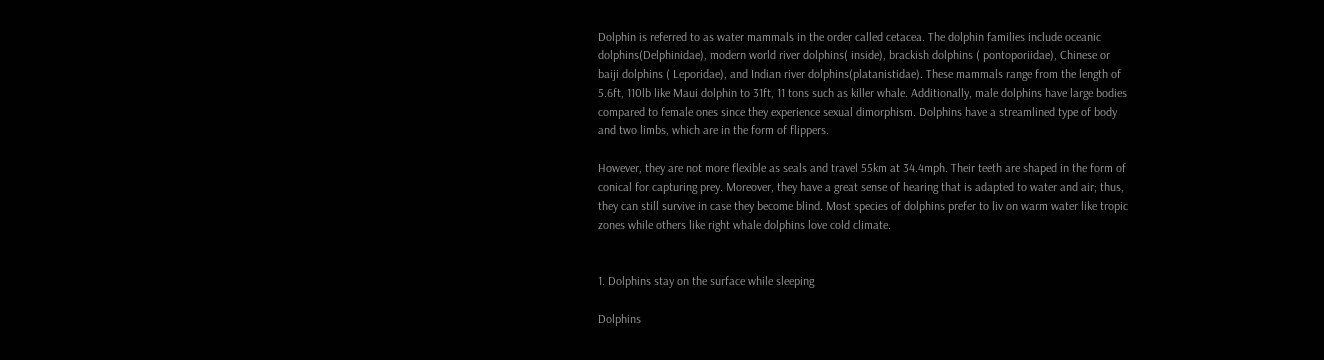Dolphin is referred to as water mammals in the order called cetacea. The dolphin families include oceanic dolphins(Delphinidae), modern world river dolphins( inside), brackish dolphins ( pontoporiidae), Chinese or baiji dolphins ( Leporidae), and Indian river dolphins(platanistidae). These mammals range from the length of 5.6ft, 110lb like Maui dolphin to 31ft, 11 tons such as killer whale. Additionally, male dolphins have large bodies compared to female ones since they experience sexual dimorphism. Dolphins have a streamlined type of body and two limbs, which are in the form of flippers.

However, they are not more flexible as seals and travel 55km at 34.4mph. Their teeth are shaped in the form of conical for capturing prey. Moreover, they have a great sense of hearing that is adapted to water and air; thus, they can still survive in case they become blind. Most species of dolphins prefer to liv on warm water like tropic zones while others like right whale dolphins love cold climate.


1. Dolphins stay on the surface while sleeping

Dolphins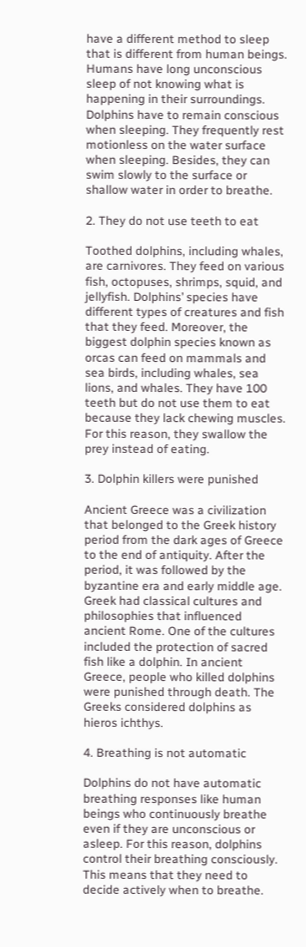have a different method to sleep that is different from human beings. Humans have long unconscious sleep of not knowing what is happening in their surroundings. Dolphins have to remain conscious when sleeping. They frequently rest motionless on the water surface when sleeping. Besides, they can swim slowly to the surface or shallow water in order to breathe.

2. They do not use teeth to eat

Toothed dolphins, including whales, are carnivores. They feed on various fish, octopuses, shrimps, squid, and jellyfish. Dolphins’ species have different types of creatures and fish that they feed. Moreover, the biggest dolphin species known as orcas can feed on mammals and sea birds, including whales, sea lions, and whales. They have 100 teeth but do not use them to eat because they lack chewing muscles. For this reason, they swallow the prey instead of eating.

3. Dolphin killers were punished

Ancient Greece was a civilization that belonged to the Greek history period from the dark ages of Greece to the end of antiquity. After the period, it was followed by the byzantine era and early middle age. Greek had classical cultures and philosophies that influenced ancient Rome. One of the cultures included the protection of sacred fish like a dolphin. In ancient Greece, people who killed dolphins were punished through death. The Greeks considered dolphins as hieros ichthys.

4. Breathing is not automatic

Dolphins do not have automatic breathing responses like human beings who continuously breathe even if they are unconscious or asleep. For this reason, dolphins control their breathing consciously. This means that they need to decide actively when to breathe.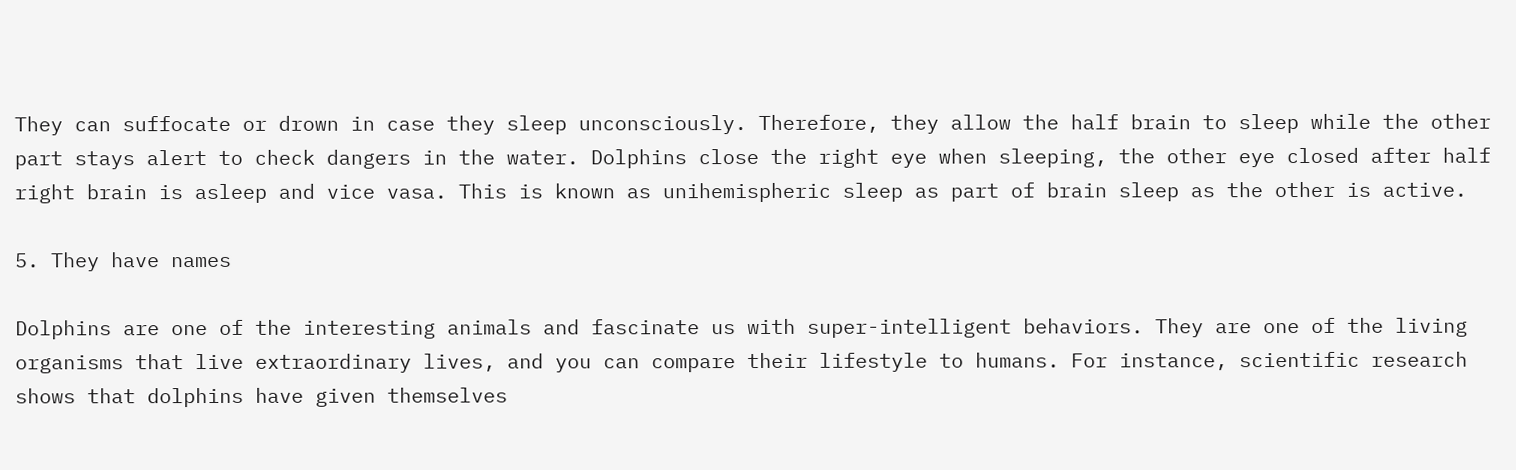They can suffocate or drown in case they sleep unconsciously. Therefore, they allow the half brain to sleep while the other part stays alert to check dangers in the water. Dolphins close the right eye when sleeping, the other eye closed after half right brain is asleep and vice vasa. This is known as unihemispheric sleep as part of brain sleep as the other is active.

5. They have names

Dolphins are one of the interesting animals and fascinate us with super-intelligent behaviors. They are one of the living organisms that live extraordinary lives, and you can compare their lifestyle to humans. For instance, scientific research shows that dolphins have given themselves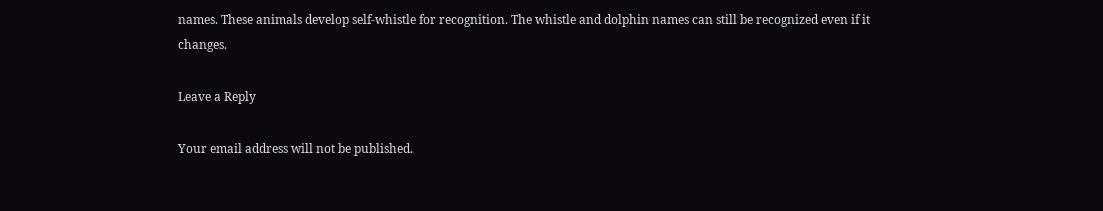names. These animals develop self-whistle for recognition. The whistle and dolphin names can still be recognized even if it changes.

Leave a Reply

Your email address will not be published.